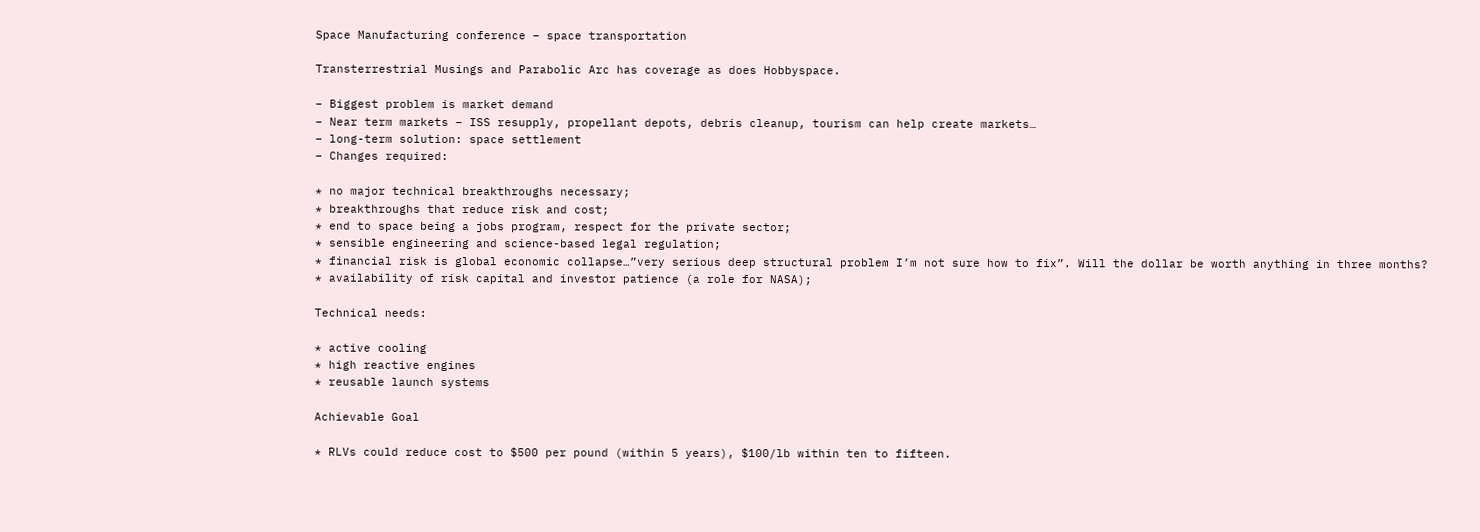Space Manufacturing conference – space transportation

Transterrestrial Musings and Parabolic Arc has coverage as does Hobbyspace.

– Biggest problem is market demand
– Near term markets – ISS resupply, propellant depots, debris cleanup, tourism can help create markets…
– long-term solution: space settlement
– Changes required:

* no major technical breakthroughs necessary;
* breakthroughs that reduce risk and cost;
* end to space being a jobs program, respect for the private sector;
* sensible engineering and science-based legal regulation;
* financial risk is global economic collapse…”very serious deep structural problem I’m not sure how to fix”. Will the dollar be worth anything in three months?
* availability of risk capital and investor patience (a role for NASA);

Technical needs:

* active cooling
* high reactive engines
* reusable launch systems

Achievable Goal

* RLVs could reduce cost to $500 per pound (within 5 years), $100/lb within ten to fifteen.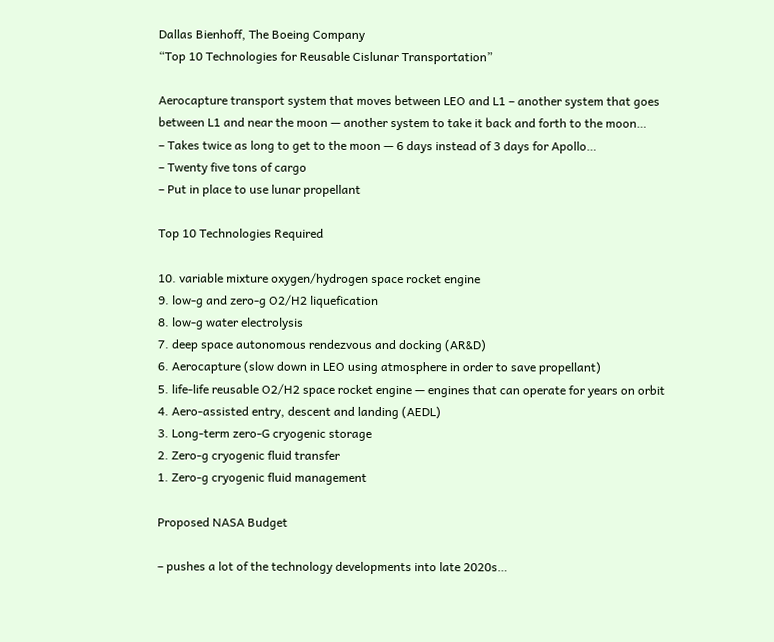Dallas Bienhoff, The Boeing Company
“Top 10 Technologies for Reusable Cislunar Transportation”

Aerocapture transport system that moves between LEO and L1 – another system that goes between L1 and near the moon — another system to take it back and forth to the moon…
– Takes twice as long to get to the moon — 6 days instead of 3 days for Apollo…
– Twenty five tons of cargo
– Put in place to use lunar propellant

Top 10 Technologies Required

10. variable mixture oxygen/hydrogen space rocket engine
9. low-g and zero-g O2/H2 liquefication
8. low-g water electrolysis
7. deep space autonomous rendezvous and docking (AR&D)
6. Aerocapture (slow down in LEO using atmosphere in order to save propellant)
5. life-life reusable O2/H2 space rocket engine — engines that can operate for years on orbit
4. Aero-assisted entry, descent and landing (AEDL)
3. Long-term zero-G cryogenic storage
2. Zero-g cryogenic fluid transfer
1. Zero-g cryogenic fluid management

Proposed NASA Budget

– pushes a lot of the technology developments into late 2020s…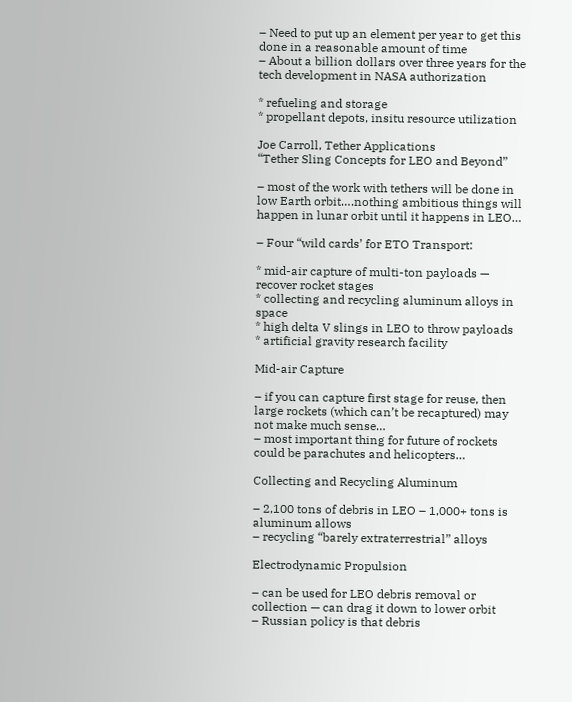– Need to put up an element per year to get this done in a reasonable amount of time
– About a billion dollars over three years for the tech development in NASA authorization

* refueling and storage
* propellant depots, insitu resource utilization

Joe Carroll, Tether Applications
“Tether Sling Concepts for LEO and Beyond”

– most of the work with tethers will be done in low Earth orbit….nothing ambitious things will happen in lunar orbit until it happens in LEO…

– Four “wild cards’ for ETO Transport:

* mid-air capture of multi-ton payloads — recover rocket stages
* collecting and recycling aluminum alloys in space
* high delta V slings in LEO to throw payloads
* artificial gravity research facility

Mid-air Capture

– if you can capture first stage for reuse, then large rockets (which can’t be recaptured) may not make much sense…
– most important thing for future of rockets could be parachutes and helicopters…

Collecting and Recycling Aluminum

– 2,100 tons of debris in LEO – 1,000+ tons is aluminum allows
– recycling “barely extraterrestrial” alloys

Electrodynamic Propulsion

– can be used for LEO debris removal or collection — can drag it down to lower orbit
– Russian policy is that debris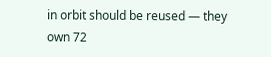in orbit should be reused — they own 72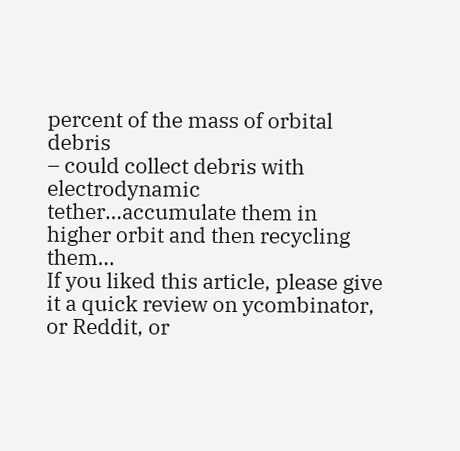percent of the mass of orbital debris
– could collect debris with electrodynamic tether…accumulate them in higher orbit and then recycling them…
If you liked this article, please give it a quick review on ycombinator, or Reddit, or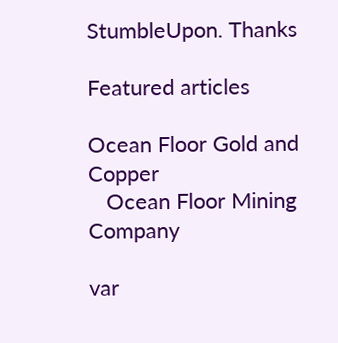StumbleUpon. Thanks

Featured articles

Ocean Floor Gold and Copper
   Ocean Floor Mining Company

var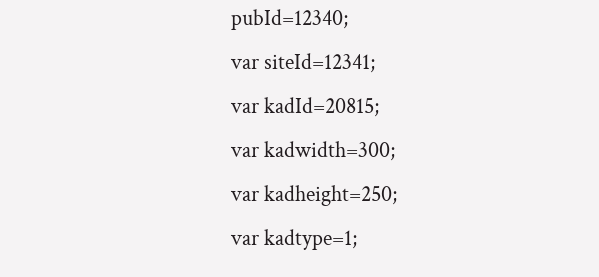pubId=12340;
var siteId=12341;
var kadId=20815;
var kadwidth=300;
var kadheight=250;
var kadtype=1;